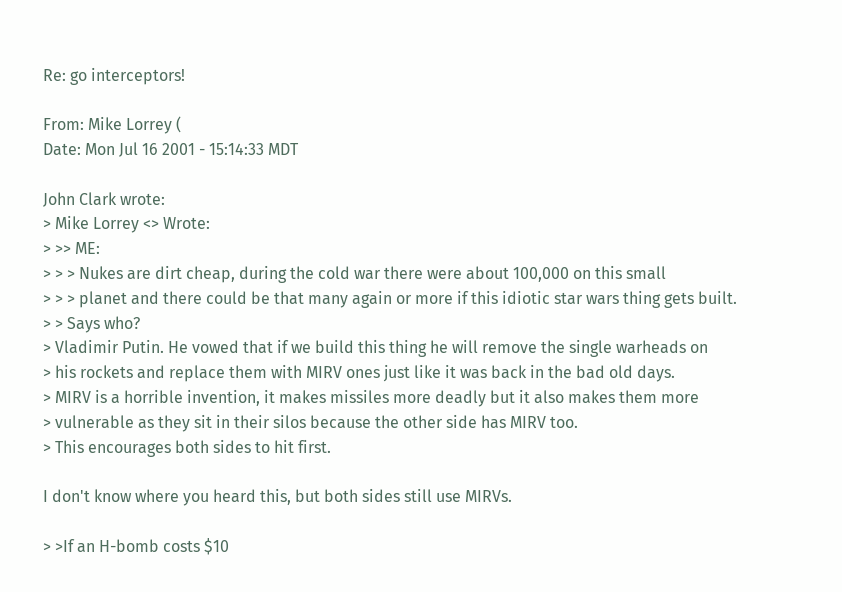Re: go interceptors!

From: Mike Lorrey (
Date: Mon Jul 16 2001 - 15:14:33 MDT

John Clark wrote:
> Mike Lorrey <> Wrote:
> >> ME:
> > > Nukes are dirt cheap, during the cold war there were about 100,000 on this small
> > > planet and there could be that many again or more if this idiotic star wars thing gets built.
> > Says who?
> Vladimir Putin. He vowed that if we build this thing he will remove the single warheads on
> his rockets and replace them with MIRV ones just like it was back in the bad old days.
> MIRV is a horrible invention, it makes missiles more deadly but it also makes them more
> vulnerable as they sit in their silos because the other side has MIRV too.
> This encourages both sides to hit first.

I don't know where you heard this, but both sides still use MIRVs.

> >If an H-bomb costs $10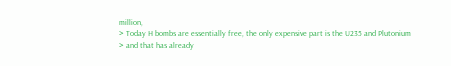million,
> Today H bombs are essentially free, the only expensive part is the U235 and Plutonium
> and that has already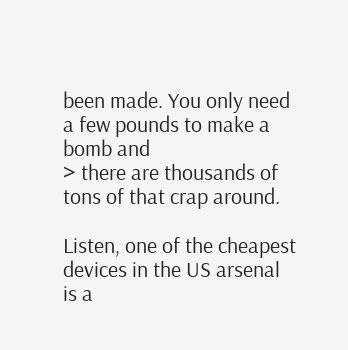been made. You only need a few pounds to make a bomb and
> there are thousands of tons of that crap around.

Listen, one of the cheapest devices in the US arsenal is a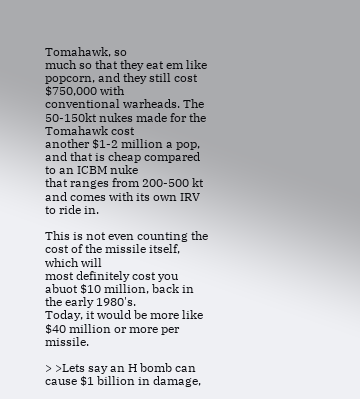Tomahawk, so
much so that they eat em like popcorn, and they still cost $750,000 with
conventional warheads. The 50-150kt nukes made for the Tomahawk cost
another $1-2 million a pop, and that is cheap compared to an ICBM nuke
that ranges from 200-500 kt and comes with its own IRV to ride in.

This is not even counting the cost of the missile itself, which will
most definitely cost you abuot $10 million, back in the early 1980's.
Today, it would be more like $40 million or more per missile.

> >Lets say an H bomb can cause $1 billion in damage,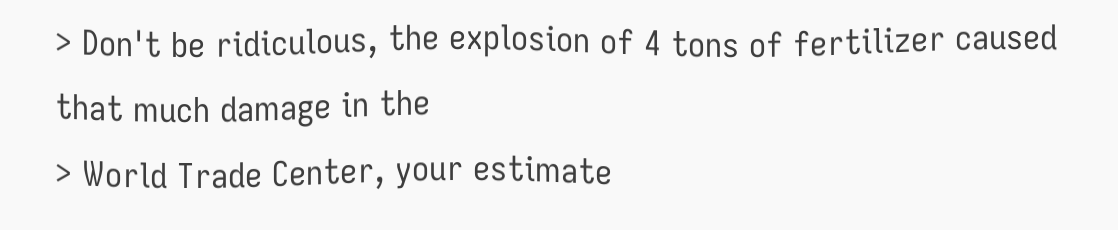> Don't be ridiculous, the explosion of 4 tons of fertilizer caused that much damage in the
> World Trade Center, your estimate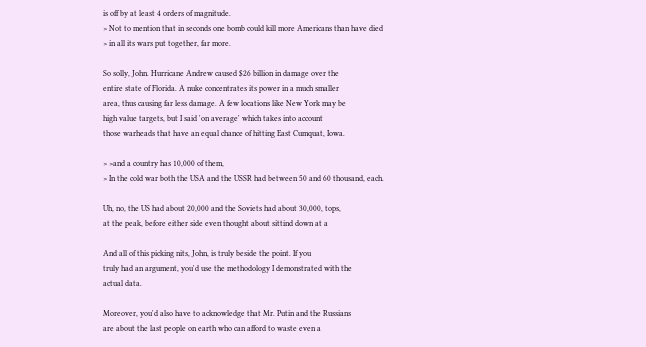is off by at least 4 orders of magnitude.
> Not to mention that in seconds one bomb could kill more Americans than have died
> in all its wars put together, far more.

So solly, John. Hurricane Andrew caused $26 billion in damage over the
entire state of Florida. A nuke concentrates its power in a much smaller
area, thus causing far less damage. A few locations like New York may be
high value targets, but I said 'on average' which takes into account
those warheads that have an equal chance of hitting East Cumquat, Iowa.

> >and a country has 10,000 of them,
> In the cold war both the USA and the USSR had between 50 and 60 thousand, each.

Uh, no, the US had about 20,000 and the Soviets had about 30,000, tops,
at the peak, before either side even thought about sittind down at a

And all of this picking nits, John, is truly beside the point. If you
truly had an argument, you'd use the methodology I demonstrated with the
actual data.

Moreover, you'd also have to acknowledge that Mr. Putin and the Russians
are about the last people on earth who can afford to waste even a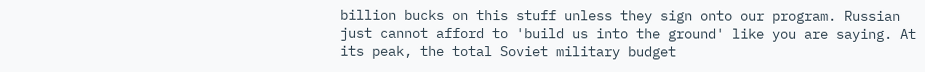billion bucks on this stuff unless they sign onto our program. Russian
just cannot afford to 'build us into the ground' like you are saying. At
its peak, the total Soviet military budget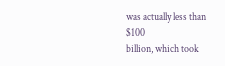was actually less than $100
billion, which took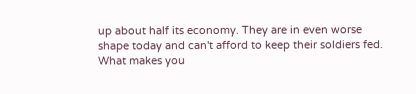up about half its economy. They are in even worse
shape today and can't afford to keep their soldiers fed. What makes you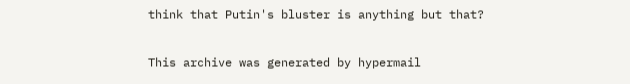think that Putin's bluster is anything but that?

This archive was generated by hypermail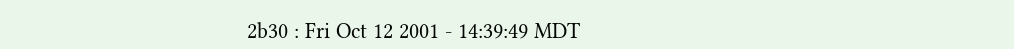2b30 : Fri Oct 12 2001 - 14:39:49 MDT